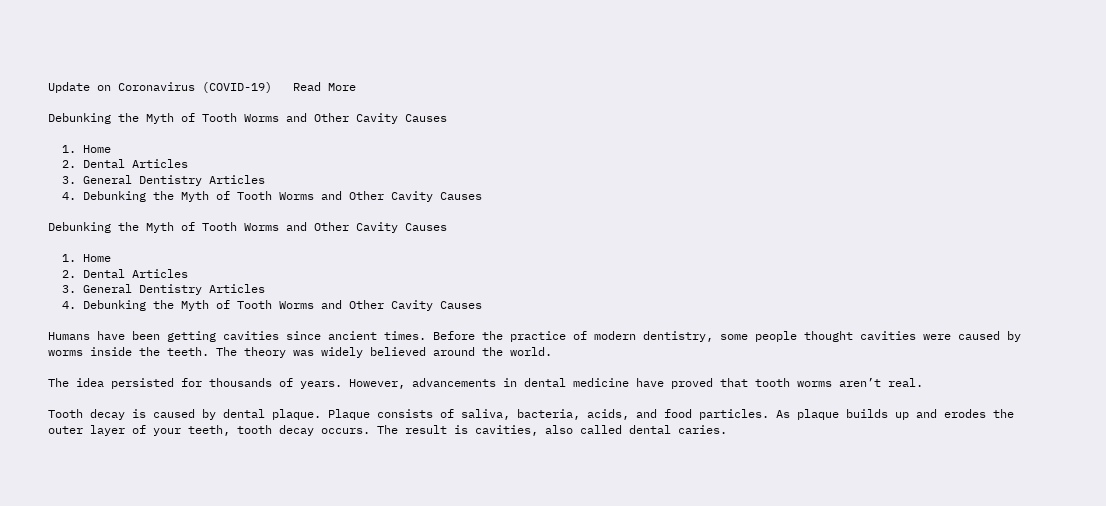Update on Coronavirus (COVID-19)   Read More

Debunking the Myth of Tooth Worms and Other Cavity Causes

  1. Home
  2. Dental Articles
  3. General Dentistry Articles
  4. Debunking the Myth of Tooth Worms and Other Cavity Causes

Debunking the Myth of Tooth Worms and Other Cavity Causes

  1. Home
  2. Dental Articles
  3. General Dentistry Articles
  4. Debunking the Myth of Tooth Worms and Other Cavity Causes

Humans have been getting cavities since ancient times. Before the practice of modern dentistry, some people thought cavities were caused by worms inside the teeth. The theory was widely believed around the world.

The idea persisted for thousands of years. However, advancements in dental medicine have proved that tooth worms aren’t real.

Tooth decay is caused by dental plaque. Plaque consists of saliva, bacteria, acids, and food particles. As plaque builds up and erodes the outer layer of your teeth, tooth decay occurs. The result is cavities, also called dental caries.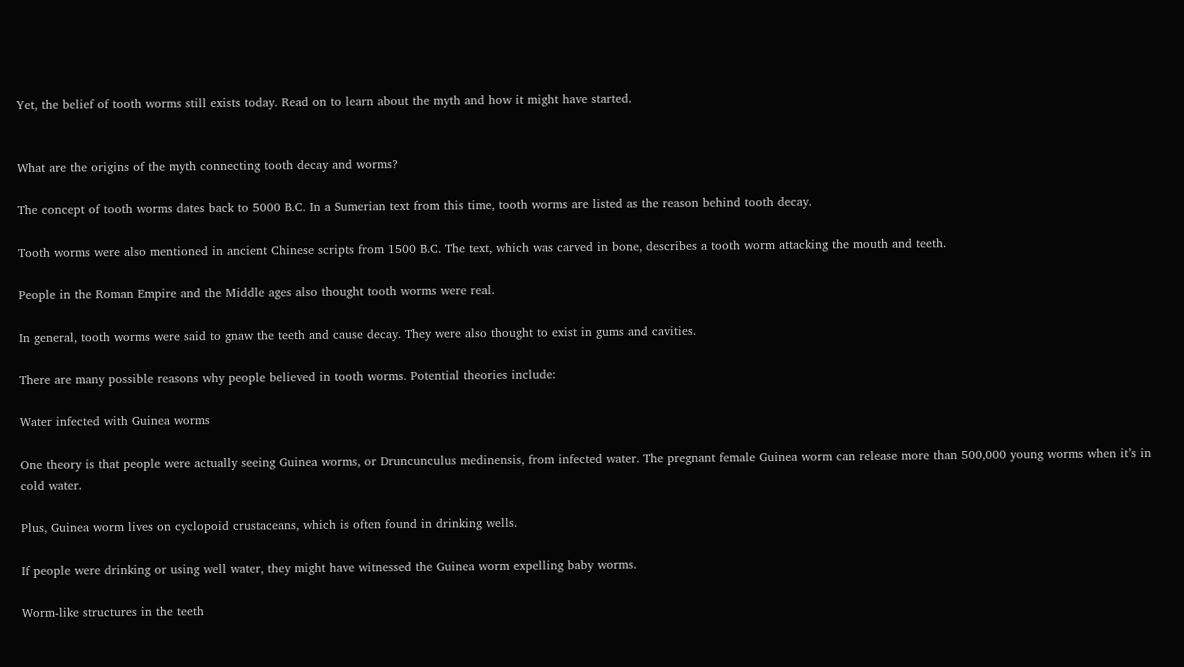Yet, the belief of tooth worms still exists today. Read on to learn about the myth and how it might have started.


What are the origins of the myth connecting tooth decay and worms?

The concept of tooth worms dates back to 5000 B.C. In a Sumerian text from this time, tooth worms are listed as the reason behind tooth decay.

Tooth worms were also mentioned in ancient Chinese scripts from 1500 B.C. The text, which was carved in bone, describes a tooth worm attacking the mouth and teeth.

People in the Roman Empire and the Middle ages also thought tooth worms were real.

In general, tooth worms were said to gnaw the teeth and cause decay. They were also thought to exist in gums and cavities.

There are many possible reasons why people believed in tooth worms. Potential theories include:

Water infected with Guinea worms

One theory is that people were actually seeing Guinea worms, or Druncunculus medinensis, from infected water. The pregnant female Guinea worm can release more than 500,000 young worms when it’s in cold water.

Plus, Guinea worm lives on cyclopoid crustaceans, which is often found in drinking wells.

If people were drinking or using well water, they might have witnessed the Guinea worm expelling baby worms.

Worm-like structures in the teeth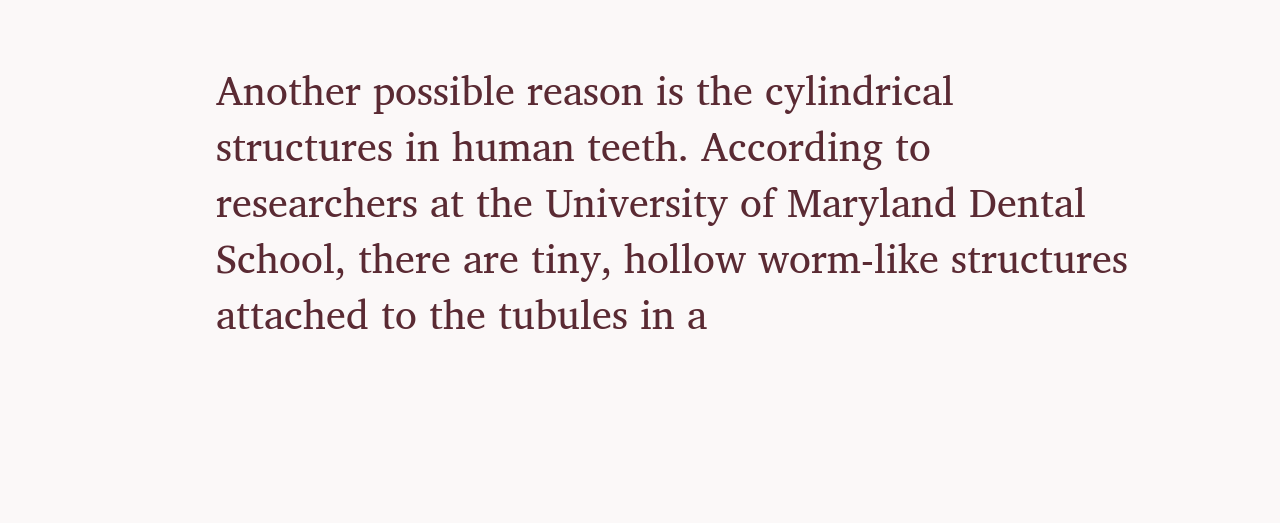Another possible reason is the cylindrical structures in human teeth. According to researchers at the University of Maryland Dental School, there are tiny, hollow worm-like structures attached to the tubules in a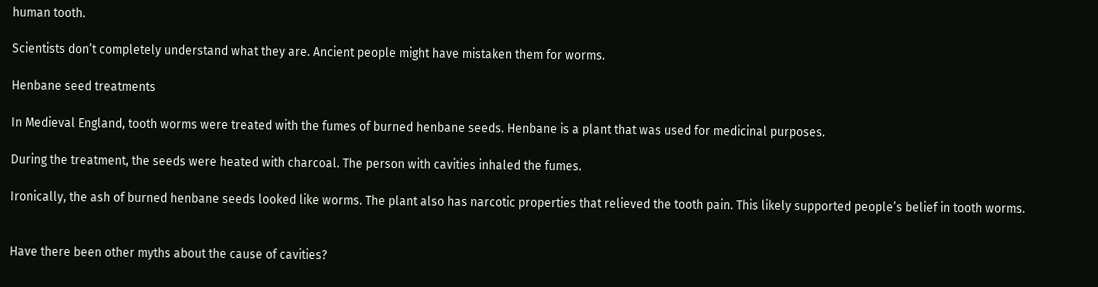human tooth.

Scientists don’t completely understand what they are. Ancient people might have mistaken them for worms.

Henbane seed treatments

In Medieval England, tooth worms were treated with the fumes of burned henbane seeds. Henbane is a plant that was used for medicinal purposes.

During the treatment, the seeds were heated with charcoal. The person with cavities inhaled the fumes.

Ironically, the ash of burned henbane seeds looked like worms. The plant also has narcotic properties that relieved the tooth pain. This likely supported people’s belief in tooth worms.


Have there been other myths about the cause of cavities?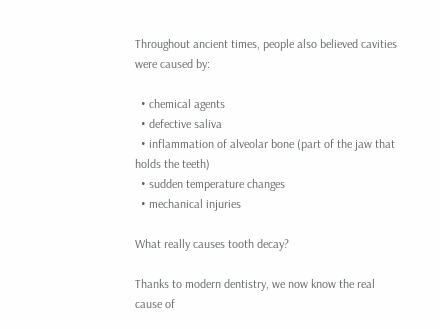Throughout ancient times, people also believed cavities were caused by:

  • chemical agents
  • defective saliva
  • inflammation of alveolar bone (part of the jaw that holds the teeth)
  • sudden temperature changes
  • mechanical injuries

What really causes tooth decay?

Thanks to modern dentistry, we now know the real cause of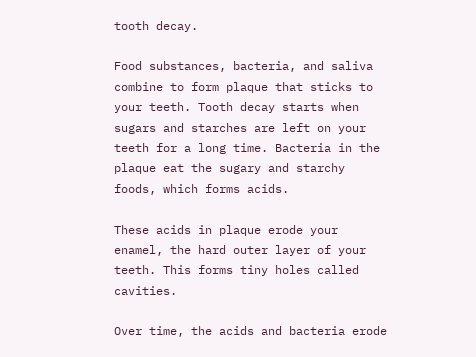tooth decay.

Food substances, bacteria, and saliva combine to form plaque that sticks to your teeth. Tooth decay starts when sugars and starches are left on your teeth for a long time. Bacteria in the plaque eat the sugary and starchy foods, which forms acids.

These acids in plaque erode your enamel, the hard outer layer of your teeth. This forms tiny holes called cavities.

Over time, the acids and bacteria erode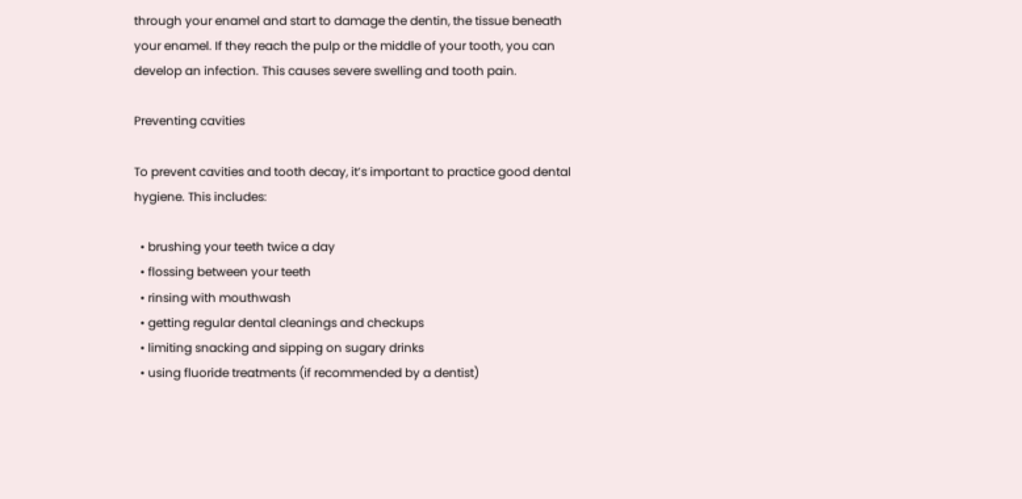through your enamel and start to damage the dentin, the tissue beneath your enamel. If they reach the pulp or the middle of your tooth, you can develop an infection. This causes severe swelling and tooth pain.

Preventing cavities

To prevent cavities and tooth decay, it’s important to practice good dental hygiene. This includes:

  • brushing your teeth twice a day
  • flossing between your teeth
  • rinsing with mouthwash
  • getting regular dental cleanings and checkups
  • limiting snacking and sipping on sugary drinks
  • using fluoride treatments (if recommended by a dentist)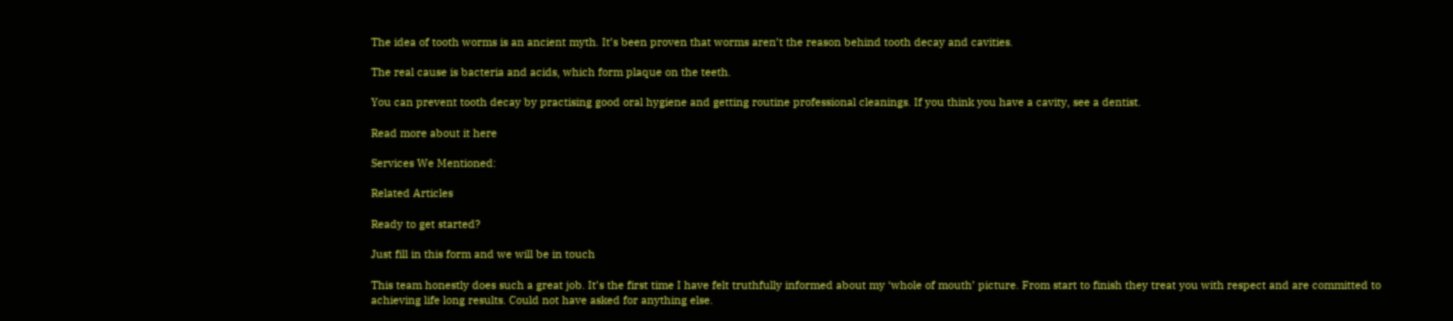The idea of tooth worms is an ancient myth. It’s been proven that worms aren’t the reason behind tooth decay and cavities.

The real cause is bacteria and acids, which form plaque on the teeth.

You can prevent tooth decay by practising good oral hygiene and getting routine professional cleanings. If you think you have a cavity, see a dentist.

Read more about it here

Services We Mentioned:

Related Articles

Ready to get started?

Just fill in this form and we will be in touch

This team honestly does such a great job. It’s the first time I have felt truthfully informed about my ‘whole of mouth’ picture. From start to finish they treat you with respect and are committed to achieving life long results. Could not have asked for anything else.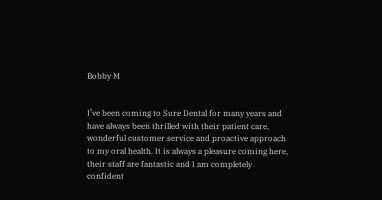Bobby M


I’ve been coming to Sure Dental for many years and have always been thrilled with their patient care, wonderful customer service and proactive approach to my oral health. It is always a pleasure coming here, their staff are fantastic and I am completely confident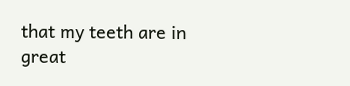that my teeth are in great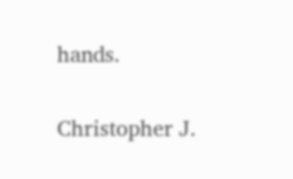hands.

Christopher J.